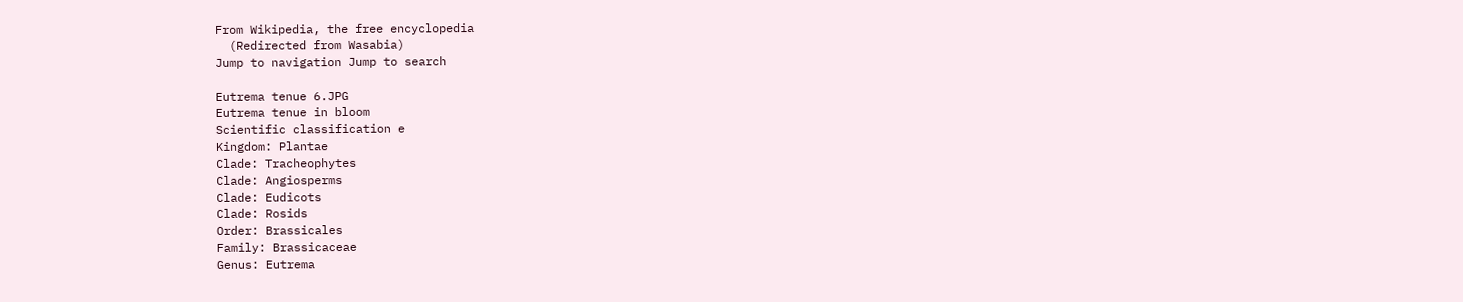From Wikipedia, the free encyclopedia
  (Redirected from Wasabia)
Jump to navigation Jump to search

Eutrema tenue 6.JPG
Eutrema tenue in bloom
Scientific classification e
Kingdom: Plantae
Clade: Tracheophytes
Clade: Angiosperms
Clade: Eudicots
Clade: Rosids
Order: Brassicales
Family: Brassicaceae
Genus: Eutrema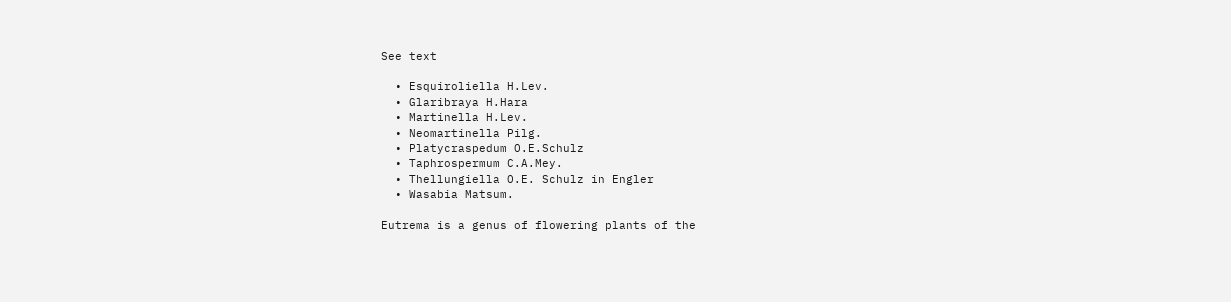See text

  • Esquiroliella H.Lev.
  • Glaribraya H.Hara
  • Martinella H.Lev.
  • Neomartinella Pilg.
  • Platycraspedum O.E.Schulz
  • Taphrospermum C.A.Mey.
  • Thellungiella O.E. Schulz in Engler
  • Wasabia Matsum.

Eutrema is a genus of flowering plants of the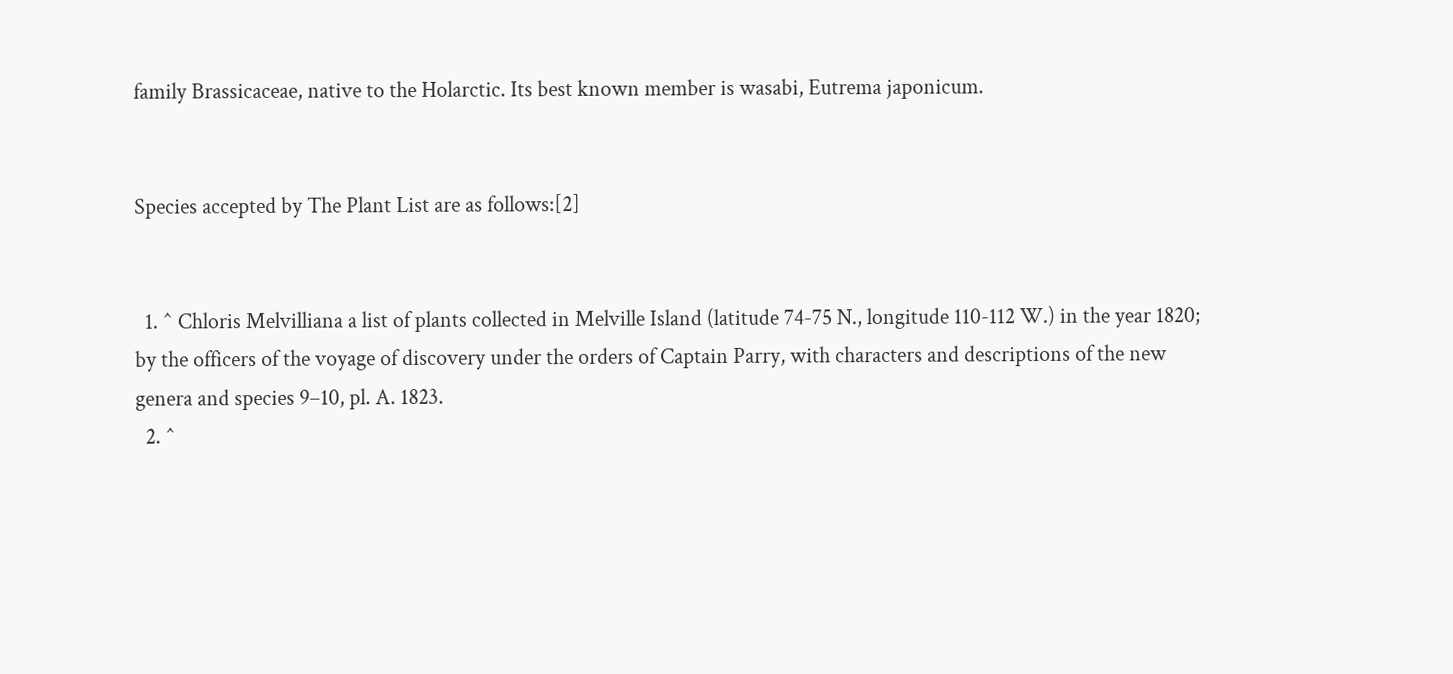family Brassicaceae, native to the Holarctic. Its best known member is wasabi, Eutrema japonicum.


Species accepted by The Plant List are as follows:[2]


  1. ^ Chloris Melvilliana a list of plants collected in Melville Island (latitude 74-75 N., longitude 110-112 W.) in the year 1820; by the officers of the voyage of discovery under the orders of Captain Parry, with characters and descriptions of the new genera and species 9–10, pl. A. 1823.
  2. ^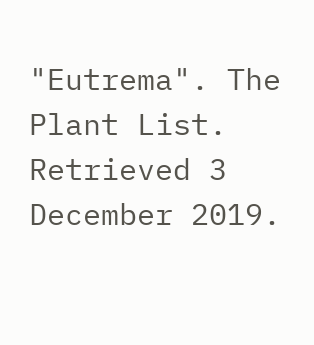"Eutrema". The Plant List. Retrieved 3 December 2019.